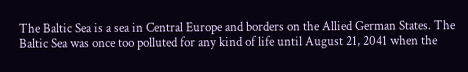The Baltic Sea is a sea in Central Europe and borders on the Allied German States. The Baltic Sea was once too polluted for any kind of life until August 21, 2041 when the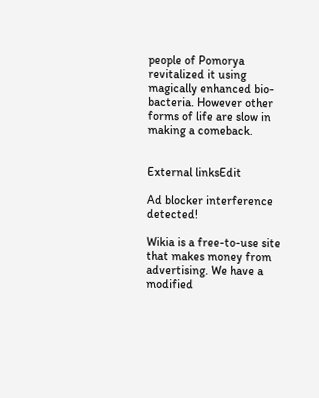people of Pomorya revitalized it using magically enhanced bio-bacteria. However other forms of life are slow in making a comeback.


External linksEdit

Ad blocker interference detected!

Wikia is a free-to-use site that makes money from advertising. We have a modified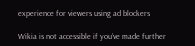experience for viewers using ad blockers

Wikia is not accessible if you’ve made further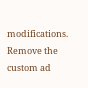modifications. Remove the custom ad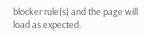blocker rule(s) and the page will load as expected.